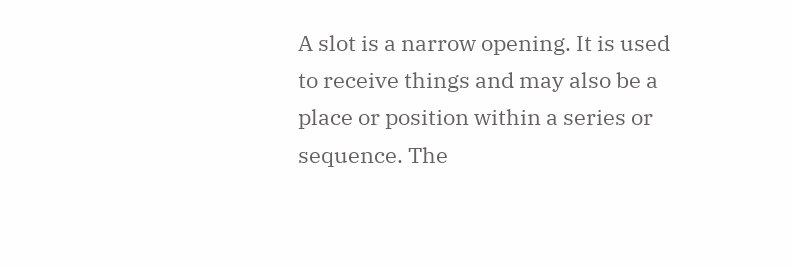A slot is a narrow opening. It is used to receive things and may also be a place or position within a series or sequence. The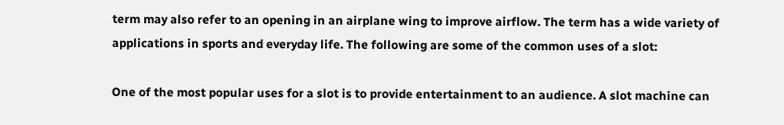term may also refer to an opening in an airplane wing to improve airflow. The term has a wide variety of applications in sports and everyday life. The following are some of the common uses of a slot:

One of the most popular uses for a slot is to provide entertainment to an audience. A slot machine can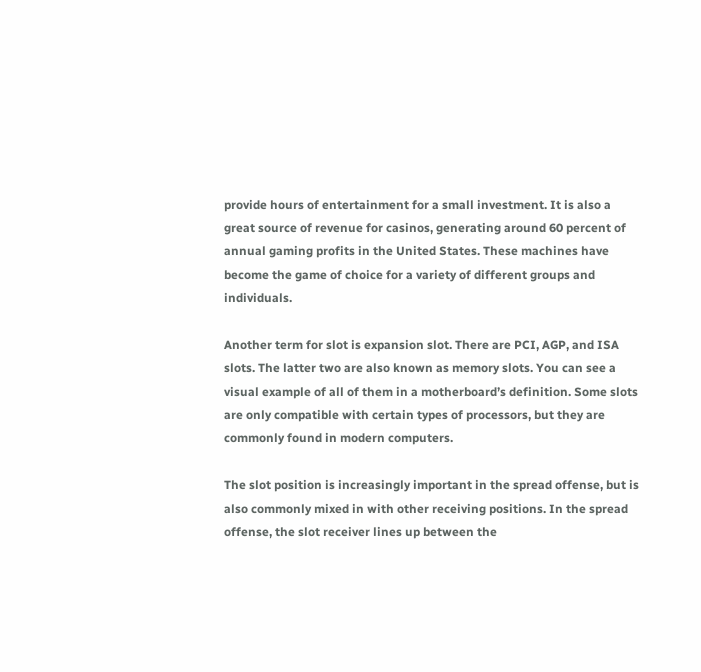provide hours of entertainment for a small investment. It is also a great source of revenue for casinos, generating around 60 percent of annual gaming profits in the United States. These machines have become the game of choice for a variety of different groups and individuals.

Another term for slot is expansion slot. There are PCI, AGP, and ISA slots. The latter two are also known as memory slots. You can see a visual example of all of them in a motherboard’s definition. Some slots are only compatible with certain types of processors, but they are commonly found in modern computers.

The slot position is increasingly important in the spread offense, but is also commonly mixed in with other receiving positions. In the spread offense, the slot receiver lines up between the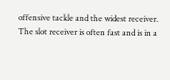offensive tackle and the widest receiver. The slot receiver is often fast and is in a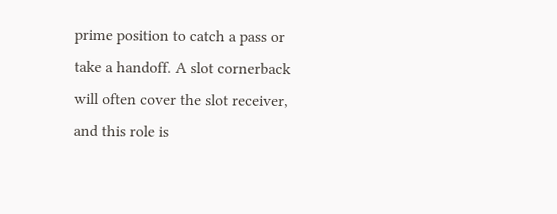prime position to catch a pass or take a handoff. A slot cornerback will often cover the slot receiver, and this role is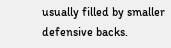usually filled by smaller defensive backs.